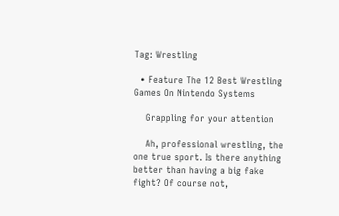Tag: Wrestling

  • Feature The 12 Best Wrestling Games On Nintendo Systems

    Grappling for your attention

    Ah, professional wrestling, the one true sport. Is there anything better than having a big fake fight? Of course not,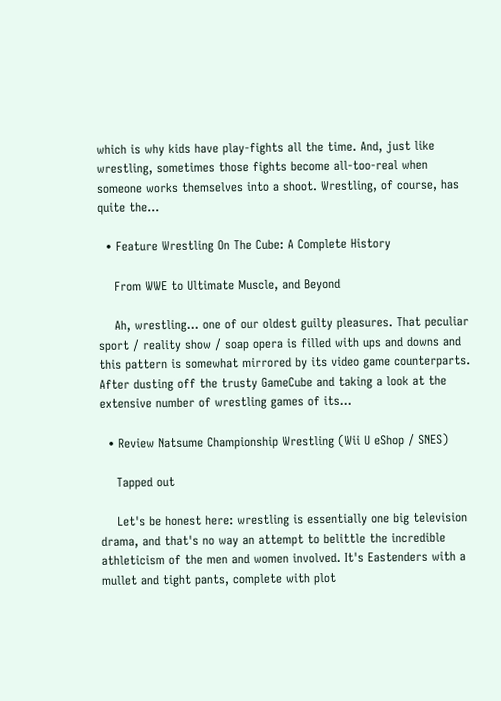which is why kids have play-fights all the time. And, just like wrestling, sometimes those fights become all-too-real when someone works themselves into a shoot. Wrestling, of course, has quite the...

  • Feature Wrestling On The Cube: A Complete History

    From WWE to Ultimate Muscle, and Beyond

    Ah, wrestling… one of our oldest guilty pleasures. That peculiar sport / reality show / soap opera is filled with ups and downs and this pattern is somewhat mirrored by its video game counterparts. After dusting off the trusty GameCube and taking a look at the extensive number of wrestling games of its...

  • Review Natsume Championship Wrestling (Wii U eShop / SNES)

    Tapped out

    Let's be honest here: wrestling is essentially one big television drama, and that's no way an attempt to belittle the incredible athleticism of the men and women involved. It's Eastenders with a mullet and tight pants, complete with plot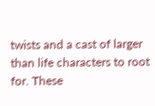twists and a cast of larger than life characters to root for. These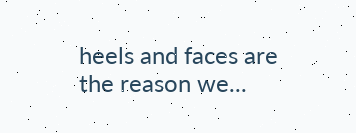heels and faces are the reason we...